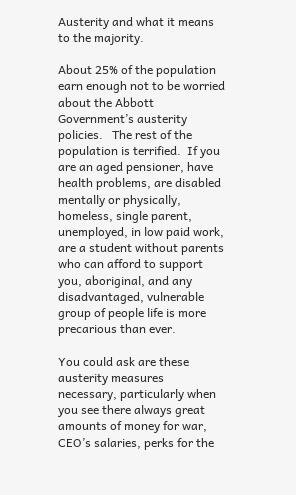Austerity and what it means to the majority.

About 25% of the population earn enough not to be worried about the Abbott Government’s austerity policies.   The rest of the population is terrified.  If you are an aged pensioner, have health problems, are disabled mentally or physically, homeless, single parent, unemployed, in low paid work, are a student without parents who can afford to support you, aboriginal, and any disadvantaged, vulnerable group of people life is more precarious than ever.

You could ask are these austerity measures necessary, particularly when you see there always great amounts of money for war, CEO’s salaries, perks for the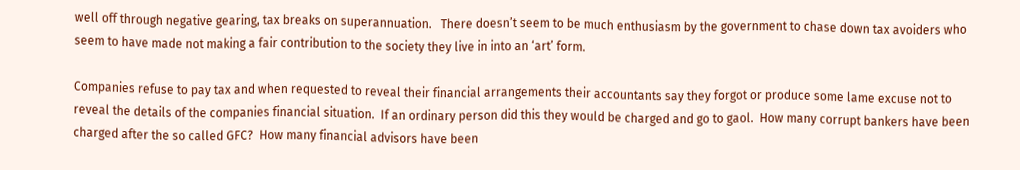well off through negative gearing, tax breaks on superannuation.   There doesn’t seem to be much enthusiasm by the government to chase down tax avoiders who seem to have made not making a fair contribution to the society they live in into an ‘art’ form.

Companies refuse to pay tax and when requested to reveal their financial arrangements their accountants say they forgot or produce some lame excuse not to reveal the details of the companies financial situation.  If an ordinary person did this they would be charged and go to gaol.  How many corrupt bankers have been charged after the so called GFC?  How many financial advisors have been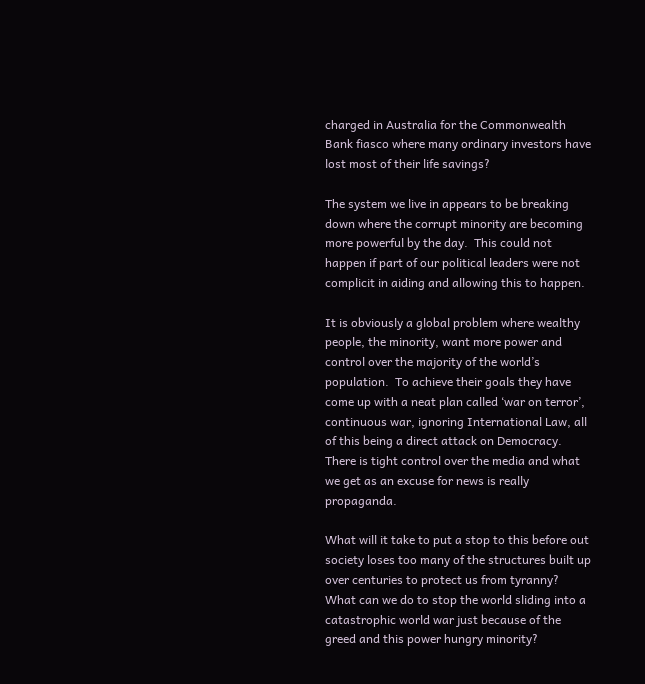charged in Australia for the Commonwealth Bank fiasco where many ordinary investors have lost most of their life savings?

The system we live in appears to be breaking down where the corrupt minority are becoming more powerful by the day.  This could not happen if part of our political leaders were not complicit in aiding and allowing this to happen.

It is obviously a global problem where wealthy people, the minority, want more power and control over the majority of the world’s population.  To achieve their goals they have come up with a neat plan called ‘war on terror’, continuous war, ignoring International Law, all of this being a direct attack on Democracy.  There is tight control over the media and what we get as an excuse for news is really propaganda.

What will it take to put a stop to this before out society loses too many of the structures built up over centuries to protect us from tyranny?  What can we do to stop the world sliding into a catastrophic world war just because of the greed and this power hungry minority?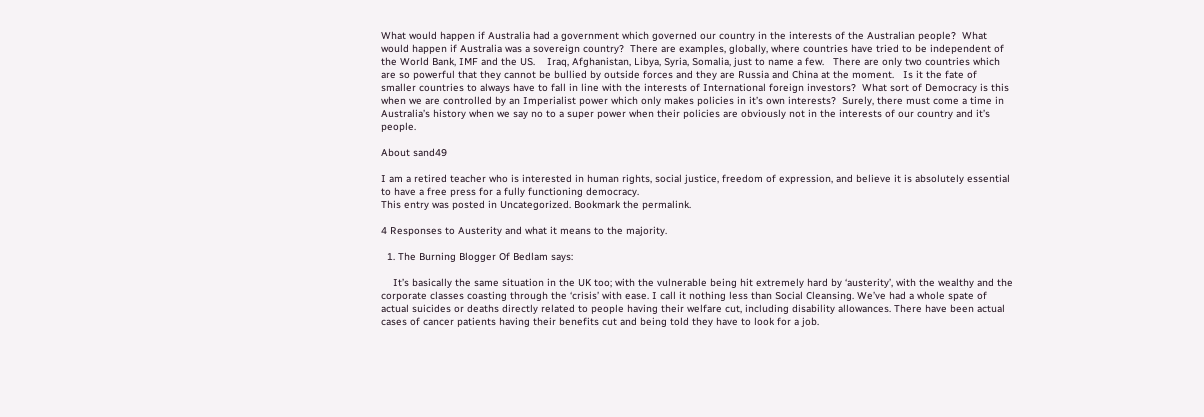What would happen if Australia had a government which governed our country in the interests of the Australian people?  What would happen if Australia was a sovereign country?  There are examples, globally, where countries have tried to be independent of the World Bank, IMF and the US.    Iraq, Afghanistan, Libya, Syria, Somalia, just to name a few.   There are only two countries which are so powerful that they cannot be bullied by outside forces and they are Russia and China at the moment.   Is it the fate of smaller countries to always have to fall in line with the interests of International foreign investors?  What sort of Democracy is this when we are controlled by an Imperialist power which only makes policies in it’s own interests?  Surely, there must come a time in Australia’s history when we say no to a super power when their policies are obviously not in the interests of our country and it’s people.

About sand49

I am a retired teacher who is interested in human rights, social justice, freedom of expression, and believe it is absolutely essential to have a free press for a fully functioning democracy.
This entry was posted in Uncategorized. Bookmark the permalink.

4 Responses to Austerity and what it means to the majority.

  1. The Burning Blogger Of Bedlam says:

    It’s basically the same situation in the UK too; with the vulnerable being hit extremely hard by ‘austerity’, with the wealthy and the corporate classes coasting through the ‘crisis’ with ease. I call it nothing less than Social Cleansing. We’ve had a whole spate of actual suicides or deaths directly related to people having their welfare cut, including disability allowances. There have been actual cases of cancer patients having their benefits cut and being told they have to look for a job.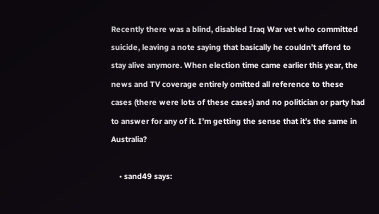Recently there was a blind, disabled Iraq War vet who committed suicide, leaving a note saying that basically he couldn’t afford to stay alive anymore. When election time came earlier this year, the news and TV coverage entirely omitted all reference to these cases (there were lots of these cases) and no politician or party had to answer for any of it. I’m getting the sense that it’s the same in Australia?

    • sand49 says: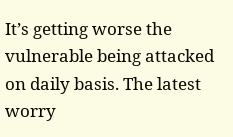It’s getting worse the vulnerable being attacked on daily basis. The latest worry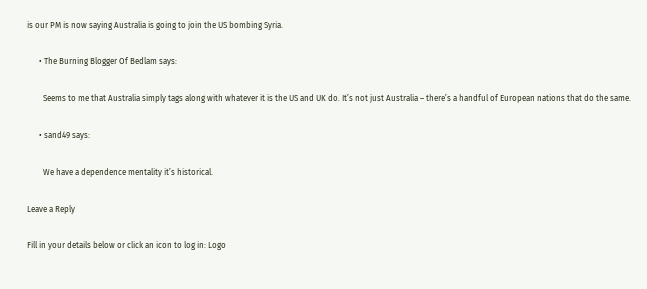is our PM is now saying Australia is going to join the US bombing Syria.

      • The Burning Blogger Of Bedlam says:

        Seems to me that Australia simply tags along with whatever it is the US and UK do. It’s not just Australia – there’s a handful of European nations that do the same.

      • sand49 says:

        We have a dependence mentality it’s historical.

Leave a Reply

Fill in your details below or click an icon to log in: Logo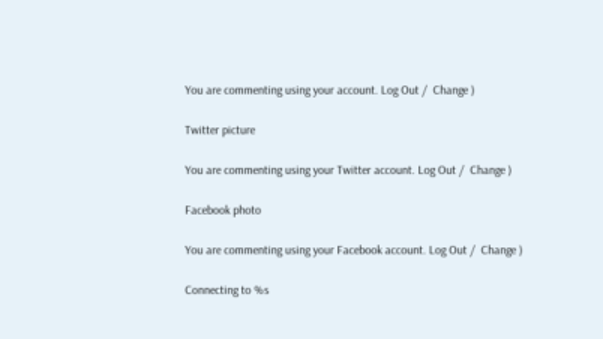You are commenting using your account. Log Out /  Change )

Twitter picture

You are commenting using your Twitter account. Log Out /  Change )

Facebook photo

You are commenting using your Facebook account. Log Out /  Change )

Connecting to %s